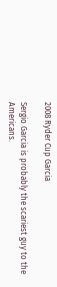2008 Ryder Cup Garcia

Sergio Garcia is probably the scariest guy to the Americans.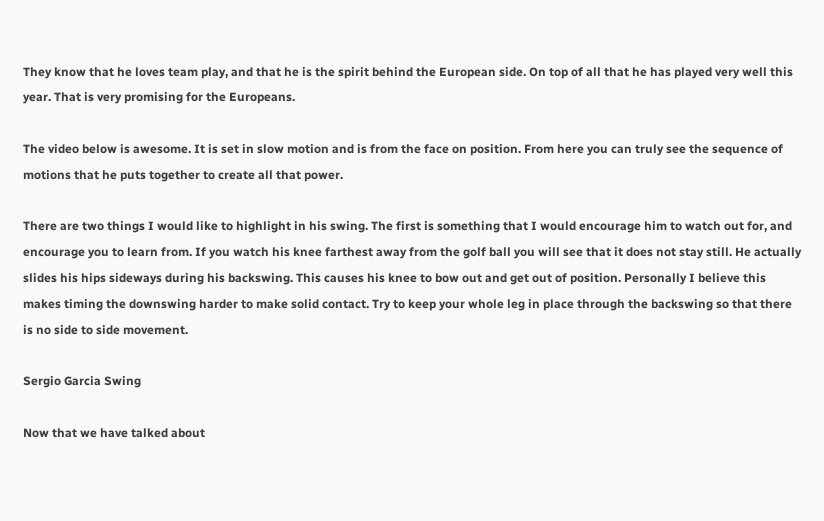They know that he loves team play, and that he is the spirit behind the European side. On top of all that he has played very well this year. That is very promising for the Europeans.

The video below is awesome. It is set in slow motion and is from the face on position. From here you can truly see the sequence of motions that he puts together to create all that power.

There are two things I would like to highlight in his swing. The first is something that I would encourage him to watch out for, and encourage you to learn from. If you watch his knee farthest away from the golf ball you will see that it does not stay still. He actually slides his hips sideways during his backswing. This causes his knee to bow out and get out of position. Personally I believe this makes timing the downswing harder to make solid contact. Try to keep your whole leg in place through the backswing so that there is no side to side movement.

Sergio Garcia Swing

Now that we have talked about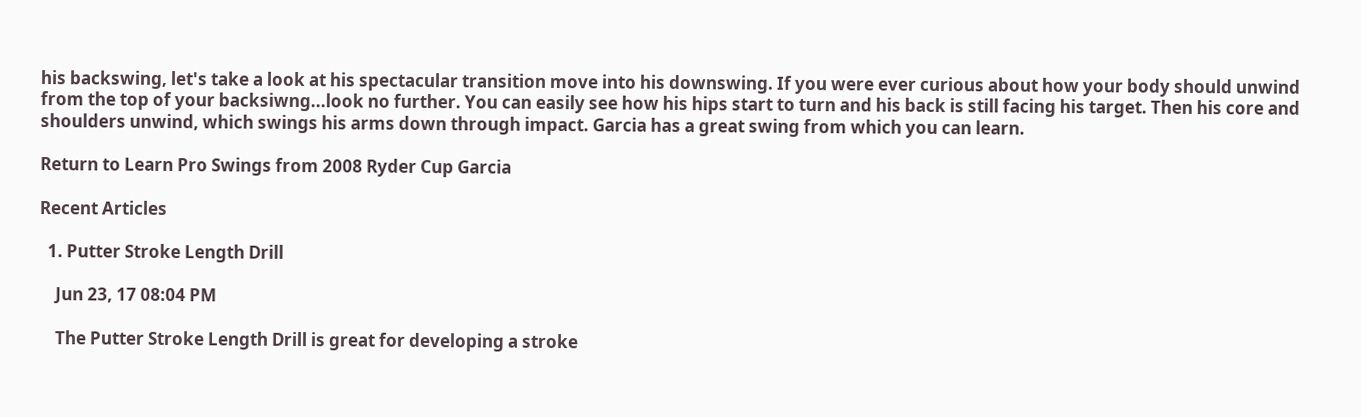his backswing, let's take a look at his spectacular transition move into his downswing. If you were ever curious about how your body should unwind from the top of your backsiwng...look no further. You can easily see how his hips start to turn and his back is still facing his target. Then his core and shoulders unwind, which swings his arms down through impact. Garcia has a great swing from which you can learn.

Return to Learn Pro Swings from 2008 Ryder Cup Garcia

Recent Articles

  1. Putter Stroke Length Drill

    Jun 23, 17 08:04 PM

    The Putter Stroke Length Drill is great for developing a stroke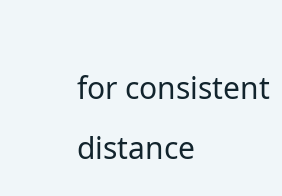for consistent distance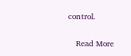control.

    Read More